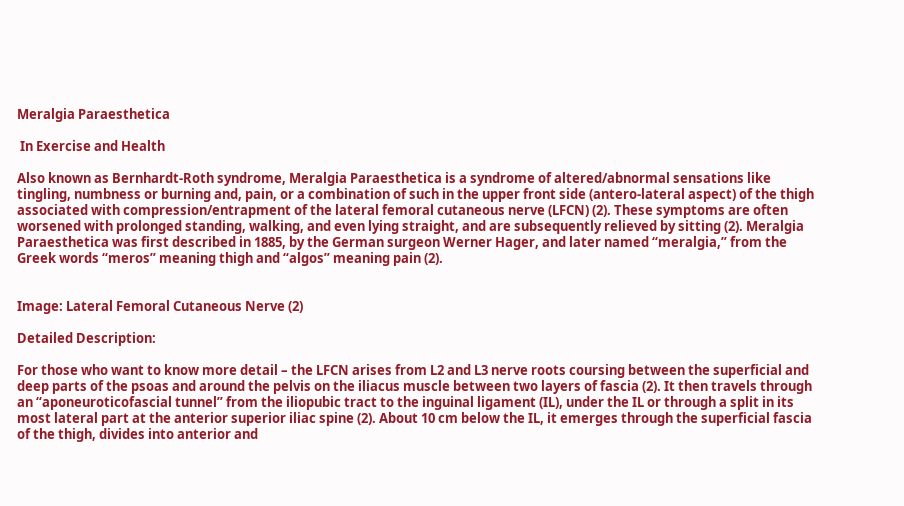Meralgia Paraesthetica

 In Exercise and Health

Also known as Bernhardt-Roth syndrome, Meralgia Paraesthetica is a syndrome of altered/abnormal sensations like tingling, numbness or burning and, pain, or a combination of such in the upper front side (antero-lateral aspect) of the thigh associated with compression/entrapment of the lateral femoral cutaneous nerve (LFCN) (2). These symptoms are often worsened with prolonged standing, walking, and even lying straight, and are subsequently relieved by sitting (2). Meralgia Paraesthetica was first described in 1885, by the German surgeon Werner Hager, and later named “meralgia,” from the Greek words “meros” meaning thigh and “algos” meaning pain (2).


Image: Lateral Femoral Cutaneous Nerve (2)

Detailed Description:

For those who want to know more detail – the LFCN arises from L2 and L3 nerve roots coursing between the superficial and deep parts of the psoas and around the pelvis on the iliacus muscle between two layers of fascia (2). It then travels through an “aponeuroticofascial tunnel” from the iliopubic tract to the inguinal ligament (IL), under the IL or through a split in its most lateral part at the anterior superior iliac spine (2). About 10 cm below the IL, it emerges through the superficial fascia of the thigh, divides into anterior and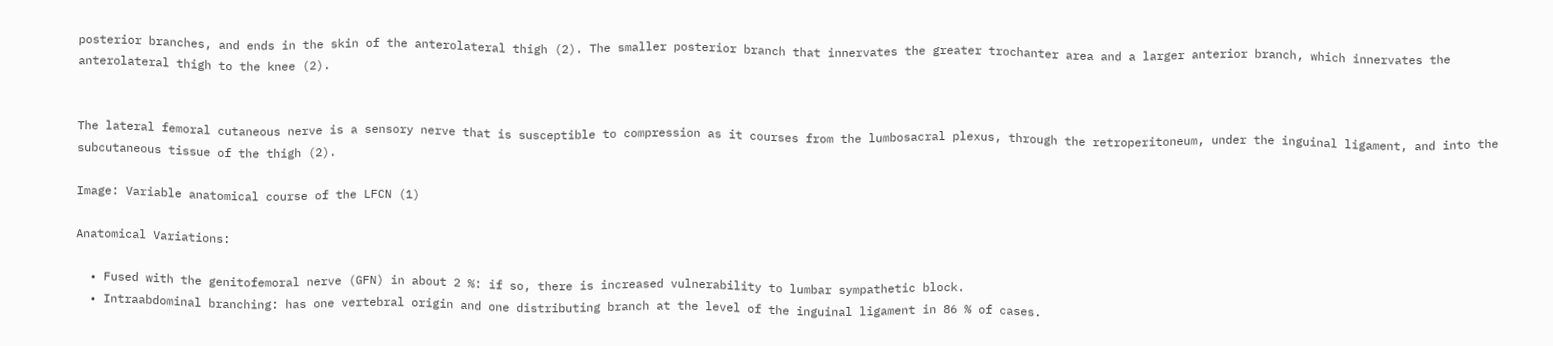posterior branches, and ends in the skin of the anterolateral thigh (2). The smaller posterior branch that innervates the greater trochanter area and a larger anterior branch, which innervates the anterolateral thigh to the knee (2).


The lateral femoral cutaneous nerve is a sensory nerve that is susceptible to compression as it courses from the lumbosacral plexus, through the retroperitoneum, under the inguinal ligament, and into the subcutaneous tissue of the thigh (2).

Image: Variable anatomical course of the LFCN (1)

Anatomical Variations:

  • Fused with the genitofemoral nerve (GFN) in about 2 %: if so, there is increased vulnerability to lumbar sympathetic block.
  • Intraabdominal branching: has one vertebral origin and one distributing branch at the level of the inguinal ligament in 86 % of cases.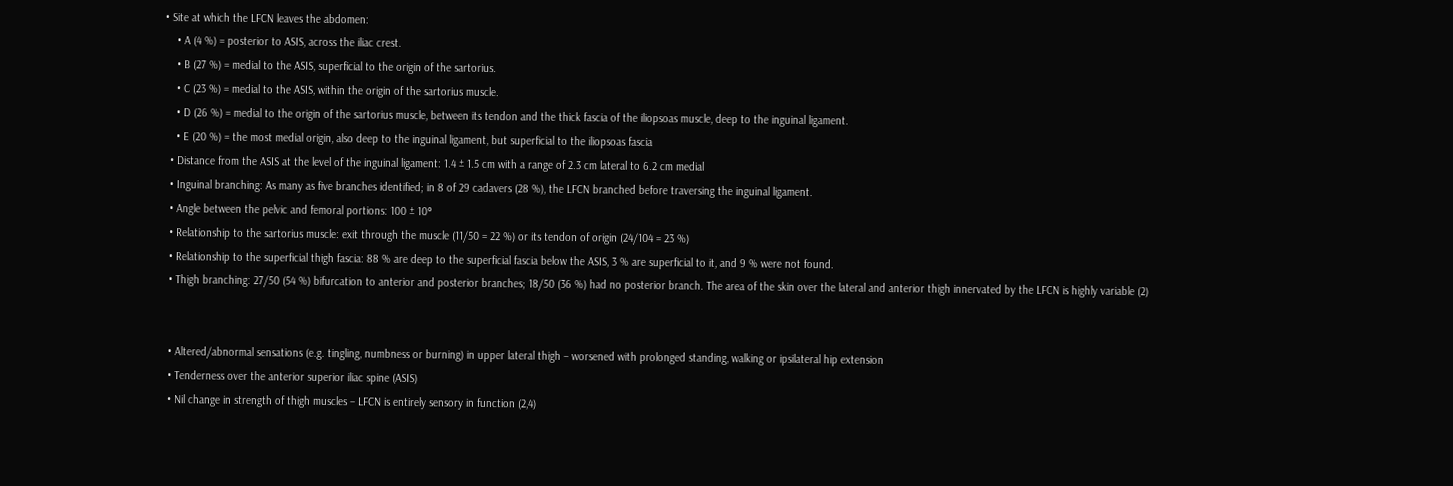• Site at which the LFCN leaves the abdomen:
    • A (4 %) = posterior to ASIS, across the iliac crest.
    • B (27 %) = medial to the ASIS, superficial to the origin of the sartorius.
    • C (23 %) = medial to the ASIS, within the origin of the sartorius muscle.
    • D (26 %) = medial to the origin of the sartorius muscle, between its tendon and the thick fascia of the iliopsoas muscle, deep to the inguinal ligament.
    • E (20 %) = the most medial origin, also deep to the inguinal ligament, but superficial to the iliopsoas fascia
  • Distance from the ASIS at the level of the inguinal ligament: 1.4 ± 1.5 cm with a range of 2.3 cm lateral to 6.2 cm medial
  • Inguinal branching: As many as five branches identified; in 8 of 29 cadavers (28 %), the LFCN branched before traversing the inguinal ligament.
  • Angle between the pelvic and femoral portions: 100 ± 10°
  • Relationship to the sartorius muscle: exit through the muscle (11/50 = 22 %) or its tendon of origin (24/104 = 23 %)
  • Relationship to the superficial thigh fascia: 88 % are deep to the superficial fascia below the ASIS, 3 % are superficial to it, and 9 % were not found.
  • Thigh branching: 27/50 (54 %) bifurcation to anterior and posterior branches; 18/50 (36 %) had no posterior branch. The area of the skin over the lateral and anterior thigh innervated by the LFCN is highly variable (2)


  • Altered/abnormal sensations (e.g. tingling, numbness or burning) in upper lateral thigh – worsened with prolonged standing, walking or ipsilateral hip extension
  • Tenderness over the anterior superior iliac spine (ASIS)
  • Nil change in strength of thigh muscles – LFCN is entirely sensory in function (2,4)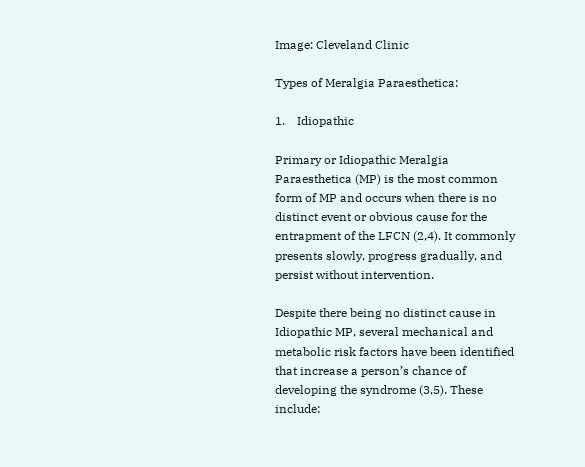Image: Cleveland Clinic

Types of Meralgia Paraesthetica:

1.    Idiopathic

Primary or Idiopathic Meralgia Paraesthetica (MP) is the most common form of MP and occurs when there is no distinct event or obvious cause for the entrapment of the LFCN (2,4). It commonly presents slowly, progress gradually, and persist without intervention.

Despite there being no distinct cause in Idiopathic MP, several mechanical and metabolic risk factors have been identified that increase a person’s chance of developing the syndrome (3,5). These include: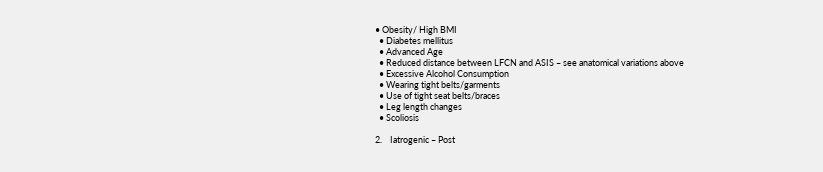• Obesity/ High BMI
  • Diabetes mellitus
  • Advanced Age
  • Reduced distance between LFCN and ASIS – see anatomical variations above
  • Excessive Alcohol Consumption
  • Wearing tight belts/garments
  • Use of tight seat belts/braces
  • Leg length changes
  • Scoliosis

2.    Iatrogenic – Post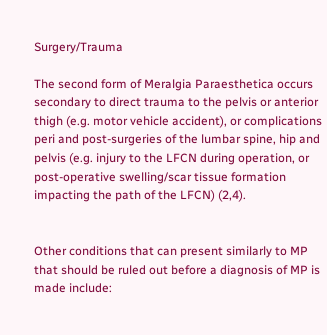Surgery/Trauma

The second form of Meralgia Paraesthetica occurs secondary to direct trauma to the pelvis or anterior thigh (e.g. motor vehicle accident), or complications peri and post-surgeries of the lumbar spine, hip and pelvis (e.g. injury to the LFCN during operation, or post-operative swelling/scar tissue formation impacting the path of the LFCN) (2,4).


Other conditions that can present similarly to MP that should be ruled out before a diagnosis of MP is made include: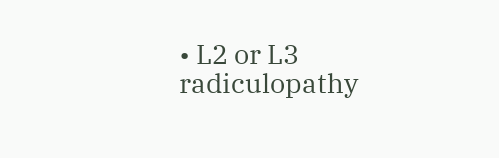• L2 or L3 radiculopathy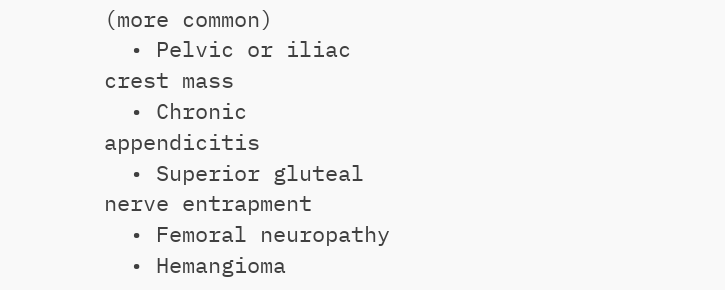(more common)
  • Pelvic or iliac crest mass
  • Chronic appendicitis
  • Superior gluteal nerve entrapment
  • Femoral neuropathy
  • Hemangioma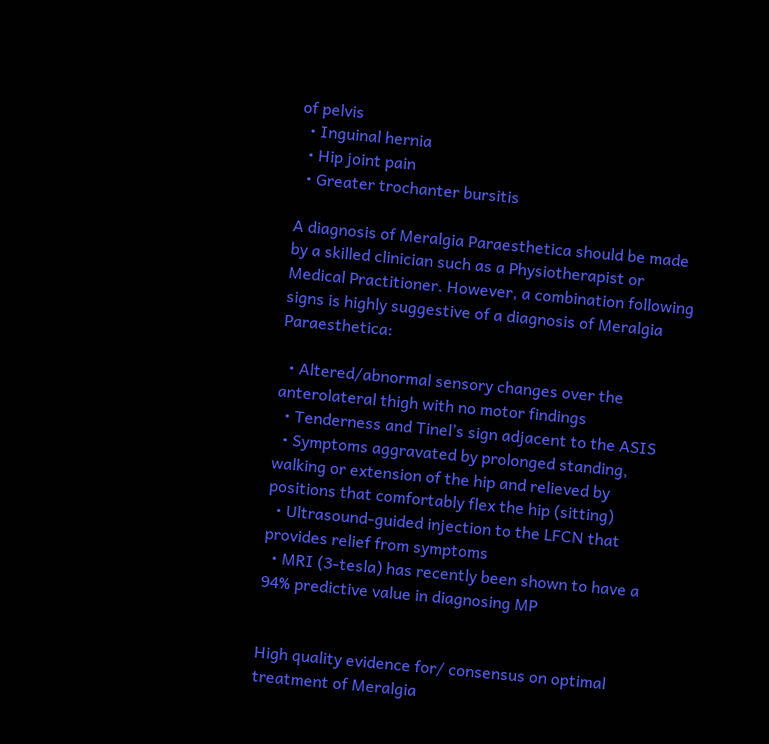of pelvis
  • Inguinal hernia
  • Hip joint pain
  • Greater trochanter bursitis

A diagnosis of Meralgia Paraesthetica should be made by a skilled clinician such as a Physiotherapist or Medical Practitioner. However, a combination following signs is highly suggestive of a diagnosis of Meralgia Paraesthetica:

  • Altered/abnormal sensory changes over the anterolateral thigh with no motor findings
  • Tenderness and Tinel’s sign adjacent to the ASIS
  • Symptoms aggravated by prolonged standing, walking or extension of the hip and relieved by positions that comfortably flex the hip (sitting)
  • Ultrasound-guided injection to the LFCN that provides relief from symptoms
  • MRI (3-tesla) has recently been shown to have a 94% predictive value in diagnosing MP


High quality evidence for/ consensus on optimal treatment of Meralgia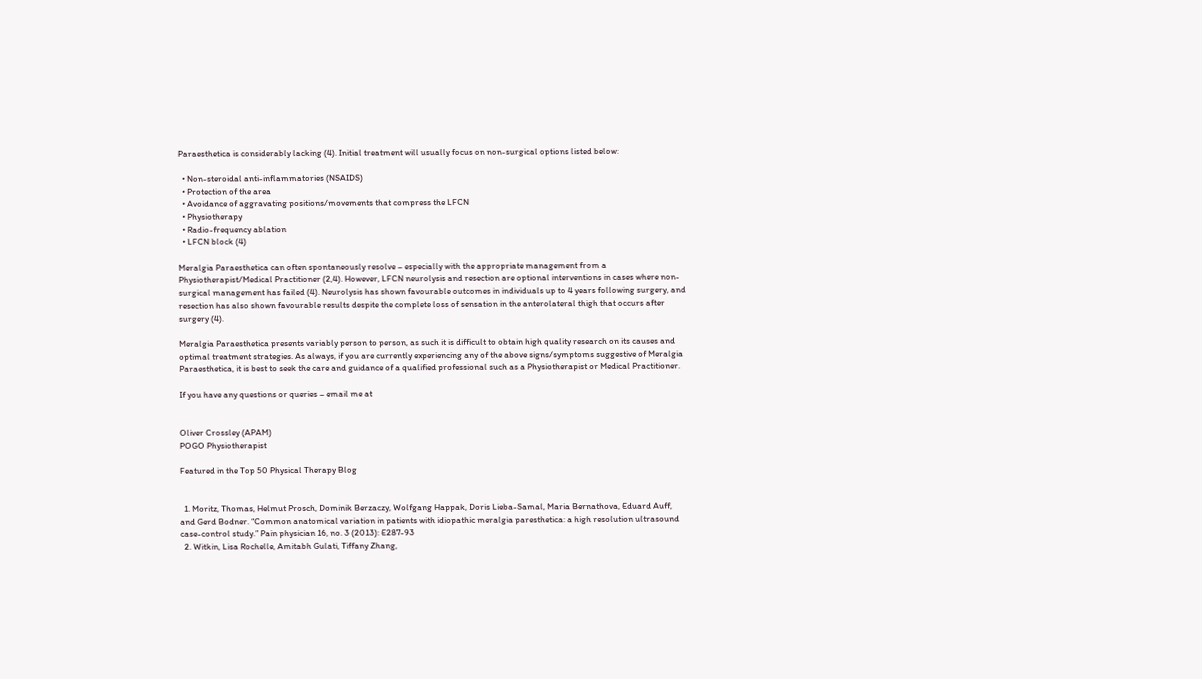Paraesthetica is considerably lacking (4). Initial treatment will usually focus on non-surgical options listed below:

  • Non-steroidal anti-inflammatories (NSAIDS)
  • Protection of the area
  • Avoidance of aggravating positions/movements that compress the LFCN
  • Physiotherapy
  • Radio-frequency ablation
  • LFCN block (4)

Meralgia Paraesthetica can often spontaneously resolve – especially with the appropriate management from a Physiotherapist/Medical Practitioner (2,4). However, LFCN neurolysis and resection are optional interventions in cases where non-surgical management has failed (4). Neurolysis has shown favourable outcomes in individuals up to 4 years following surgery, and resection has also shown favourable results despite the complete loss of sensation in the anterolateral thigh that occurs after surgery (4).

Meralgia Paraesthetica presents variably person to person, as such it is difficult to obtain high quality research on its causes and optimal treatment strategies. As always, if you are currently experiencing any of the above signs/symptoms suggestive of Meralgia Paraesthetica, it is best to seek the care and guidance of a qualified professional such as a Physiotherapist or Medical Practitioner.

If you have any questions or queries – email me at


Oliver Crossley (APAM)
POGO Physiotherapist

Featured in the Top 50 Physical Therapy Blog


  1. Moritz, Thomas, Helmut Prosch, Dominik Berzaczy, Wolfgang Happak, Doris Lieba-Samal, Maria Bernathova, Eduard Auff, and Gerd Bodner. “Common anatomical variation in patients with idiopathic meralgia paresthetica: a high resolution ultrasound case-control study.” Pain physician 16, no. 3 (2013): E287-93
  2. Witkin, Lisa Rochelle, Amitabh Gulati, Tiffany Zhang,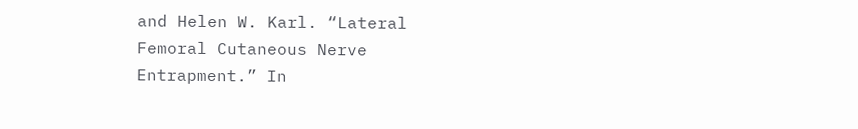and Helen W. Karl. “Lateral Femoral Cutaneous Nerve Entrapment.” In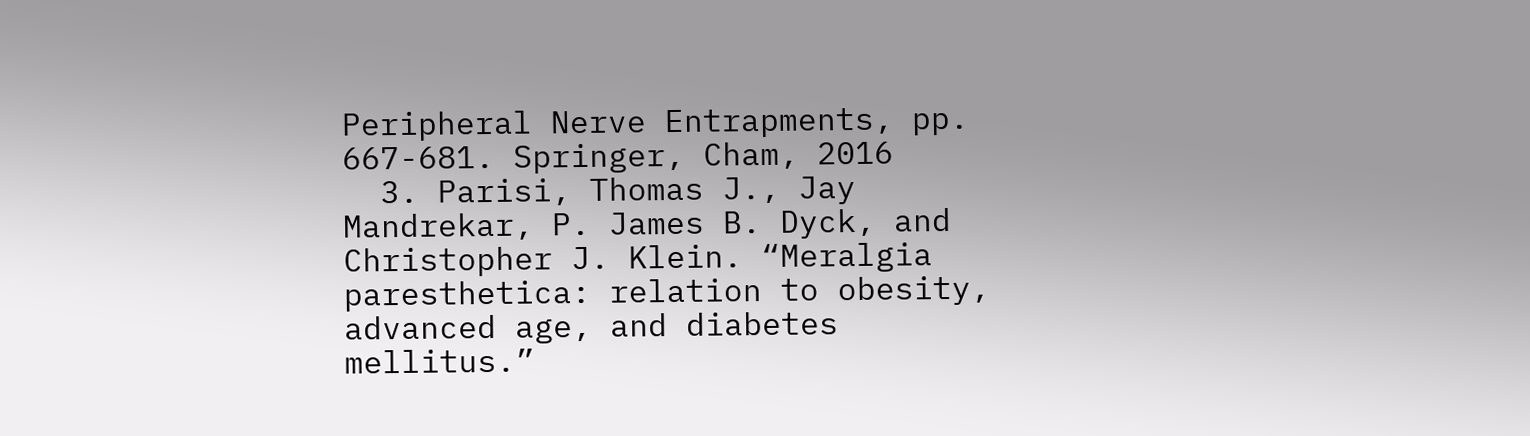Peripheral Nerve Entrapments, pp. 667-681. Springer, Cham, 2016
  3. Parisi, Thomas J., Jay Mandrekar, P. James B. Dyck, and Christopher J. Klein. “Meralgia paresthetica: relation to obesity, advanced age, and diabetes mellitus.”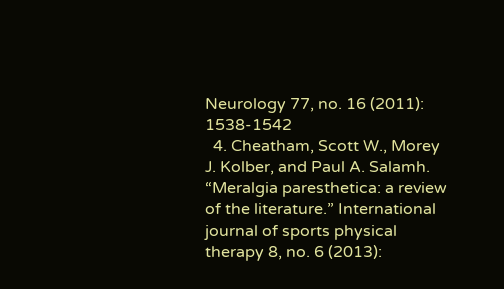Neurology 77, no. 16 (2011): 1538-1542
  4. Cheatham, Scott W., Morey J. Kolber, and Paul A. Salamh. “Meralgia paresthetica: a review of the literature.” International journal of sports physical therapy 8, no. 6 (2013):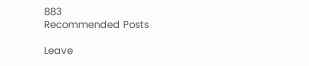883
Recommended Posts

Leave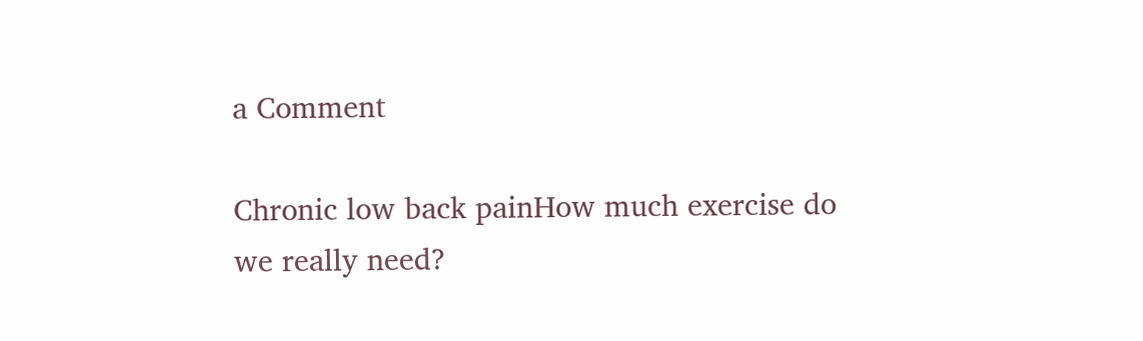a Comment

Chronic low back painHow much exercise do we really need?